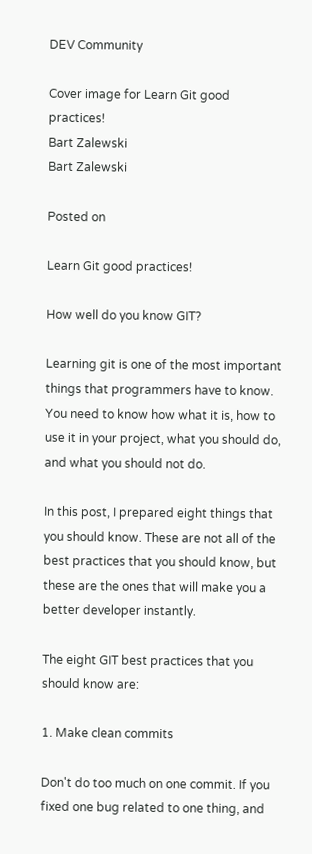DEV Community

Cover image for Learn Git good practices!
Bart Zalewski
Bart Zalewski

Posted on

Learn Git good practices!

How well do you know GIT?

Learning git is one of the most important things that programmers have to know. You need to know how what it is, how to use it in your project, what you should do, and what you should not do.

In this post, I prepared eight things that you should know. These are not all of the best practices that you should know, but these are the ones that will make you a better developer instantly.

The eight GIT best practices that you should know are:

1. Make clean commits

Don't do too much on one commit. If you fixed one bug related to one thing, and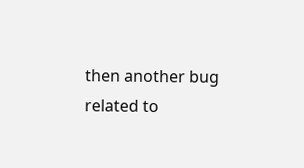then another bug related to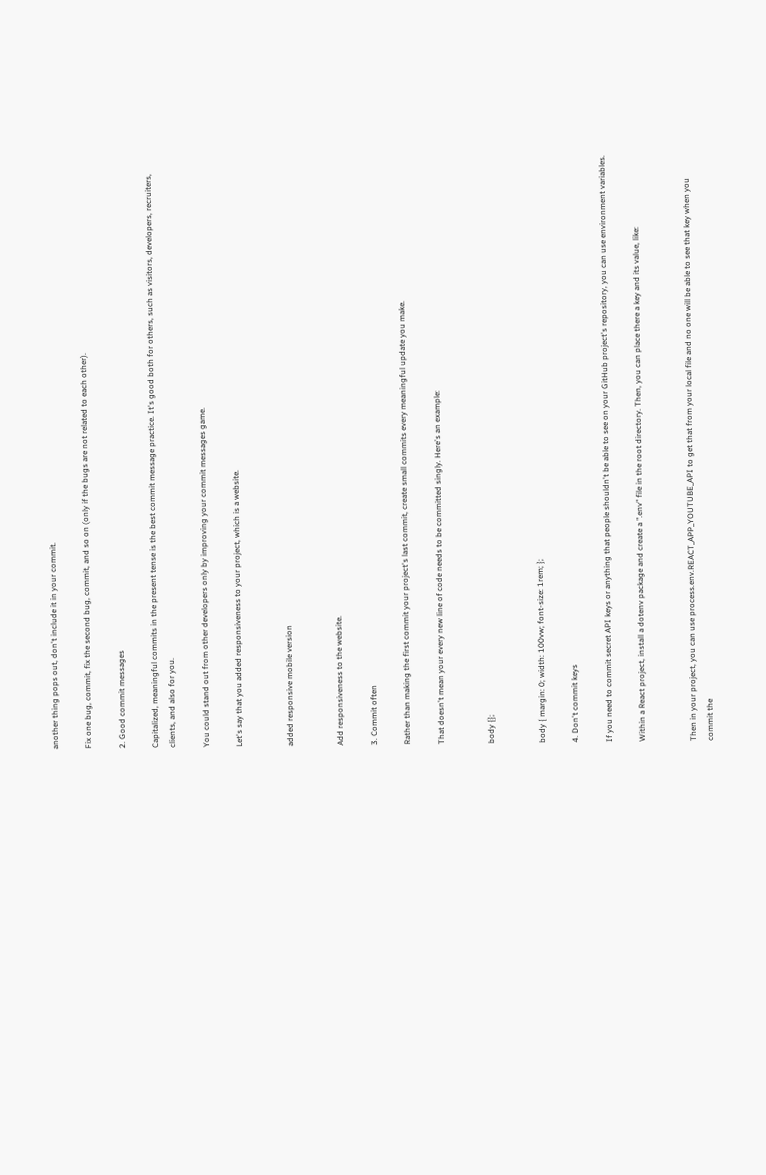another thing pops out, don't include it in your commit.

Fix one bug, commit, fix the second bug, commit, and so on (only if the bugs are not related to each other).

2. Good commit messages

Capitalized, meaningful commits in the present tense is the best commit message practice. It's good both for others, such as visitors, developers, recruiters, clients, and also for you.

You could stand out from other developers only by improving your commit messages game.

Let's say that you added responsiveness to your project, which is a website.


added responsive mobile version


Add responsiveness to the website.

3. Commit often

Rather than making the first commit your project's last commit, create small commits every meaningful update you make.

That doesn't mean your every new line of code needs to be committed singly. Here's an example:


body {};


body { margin: 0; width: 100vw; font-size: 1rem; };

4. Don't commit keys

If you need to commit secret API keys or anything that people shouldn't be able to see on your GitHub project's repository, you can use environment variables.

Within a React project, install a dotenv package and create a ".env" file in the root directory. Then, you can place there a key and its value, like:


Then in your project, you can use process.env.REACT_APP_YOUTUBE_API to get that from your local file and no one will be able to see that key when you commit the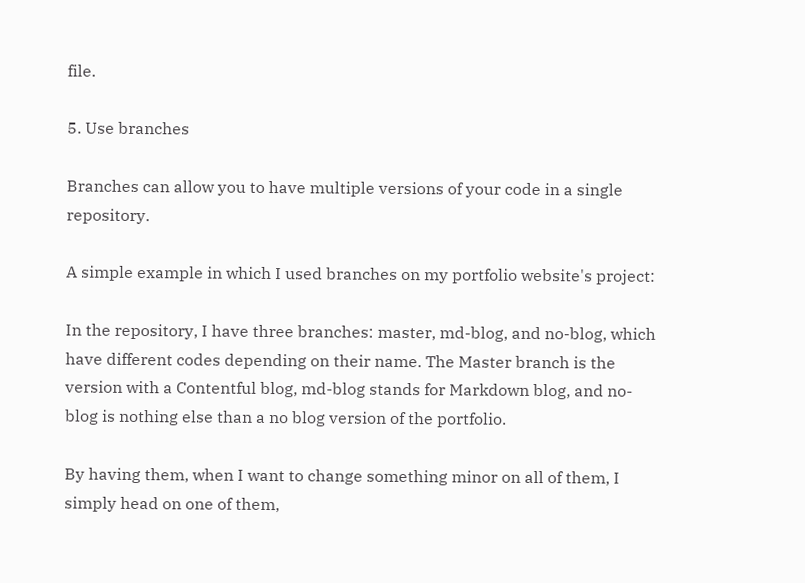file.

5. Use branches

Branches can allow you to have multiple versions of your code in a single repository.

A simple example in which I used branches on my portfolio website's project:

In the repository, I have three branches: master, md-blog, and no-blog, which have different codes depending on their name. The Master branch is the version with a Contentful blog, md-blog stands for Markdown blog, and no-blog is nothing else than a no blog version of the portfolio.

By having them, when I want to change something minor on all of them, I simply head on one of them,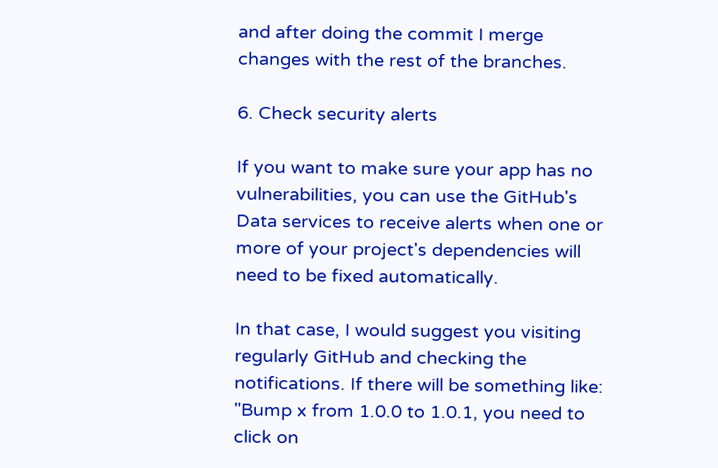and after doing the commit I merge changes with the rest of the branches.

6. Check security alerts

If you want to make sure your app has no vulnerabilities, you can use the GitHub's Data services to receive alerts when one or more of your project's dependencies will need to be fixed automatically.

In that case, I would suggest you visiting regularly GitHub and checking the notifications. If there will be something like: "Bump x from 1.0.0 to 1.0.1, you need to click on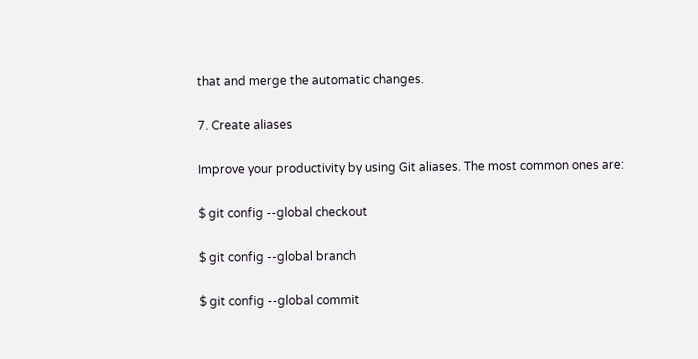that and merge the automatic changes.

7. Create aliases

Improve your productivity by using Git aliases. The most common ones are:

$ git config --global checkout

$ git config --global branch

$ git config --global commit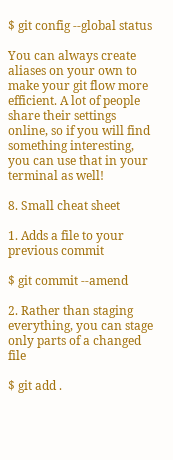$ git config --global status

You can always create aliases on your own to make your git flow more efficient. A lot of people share their settings online, so if you will find something interesting, you can use that in your terminal as well!

8. Small cheat sheet

1. Adds a file to your previous commit

$ git commit --amend

2. Rather than staging everything, you can stage only parts of a changed file

$ git add .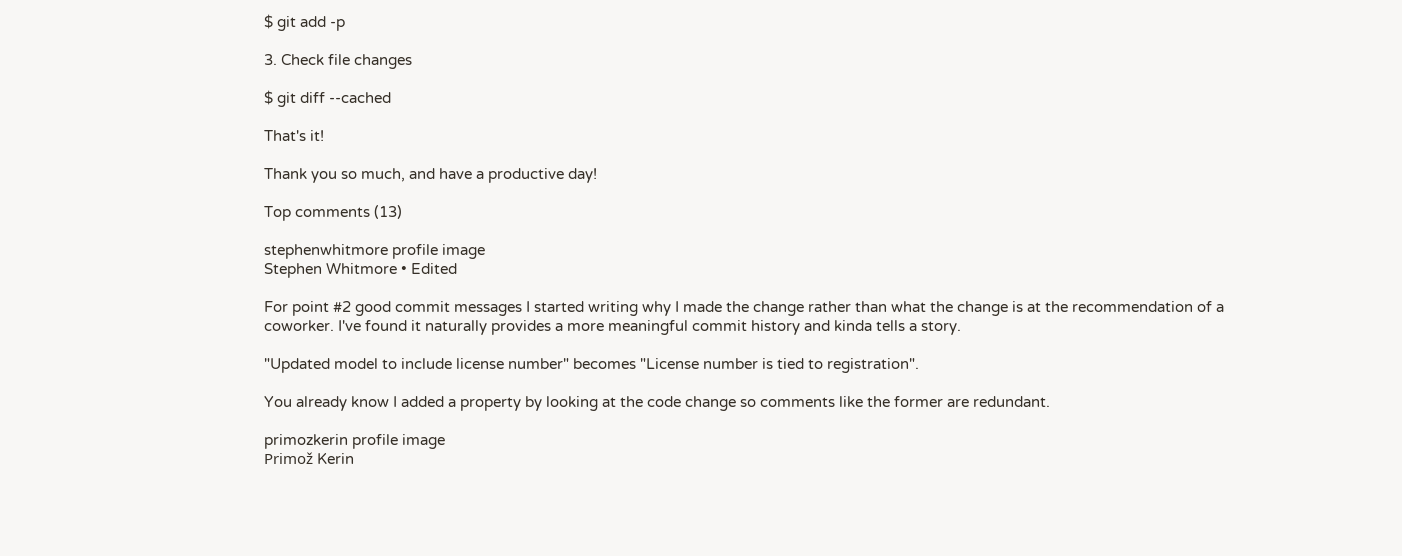$ git add -p

3. Check file changes

$ git diff --cached

That's it!

Thank you so much, and have a productive day!

Top comments (13)

stephenwhitmore profile image
Stephen Whitmore • Edited

For point #2 good commit messages I started writing why I made the change rather than what the change is at the recommendation of a coworker. I've found it naturally provides a more meaningful commit history and kinda tells a story.

"Updated model to include license number" becomes "License number is tied to registration".

You already know I added a property by looking at the code change so comments like the former are redundant.

primozkerin profile image
Primož Kerin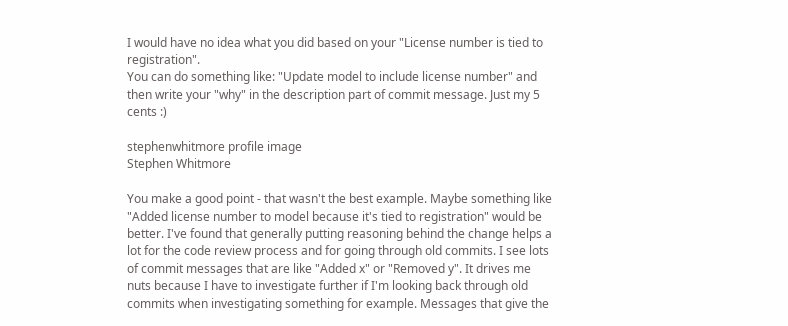I would have no idea what you did based on your "License number is tied to registration".
You can do something like: "Update model to include license number" and then write your "why" in the description part of commit message. Just my 5 cents :)

stephenwhitmore profile image
Stephen Whitmore

You make a good point - that wasn't the best example. Maybe something like "Added license number to model because it's tied to registration" would be better. I've found that generally putting reasoning behind the change helps a lot for the code review process and for going through old commits. I see lots of commit messages that are like "Added x" or "Removed y". It drives me nuts because I have to investigate further if I'm looking back through old commits when investigating something for example. Messages that give the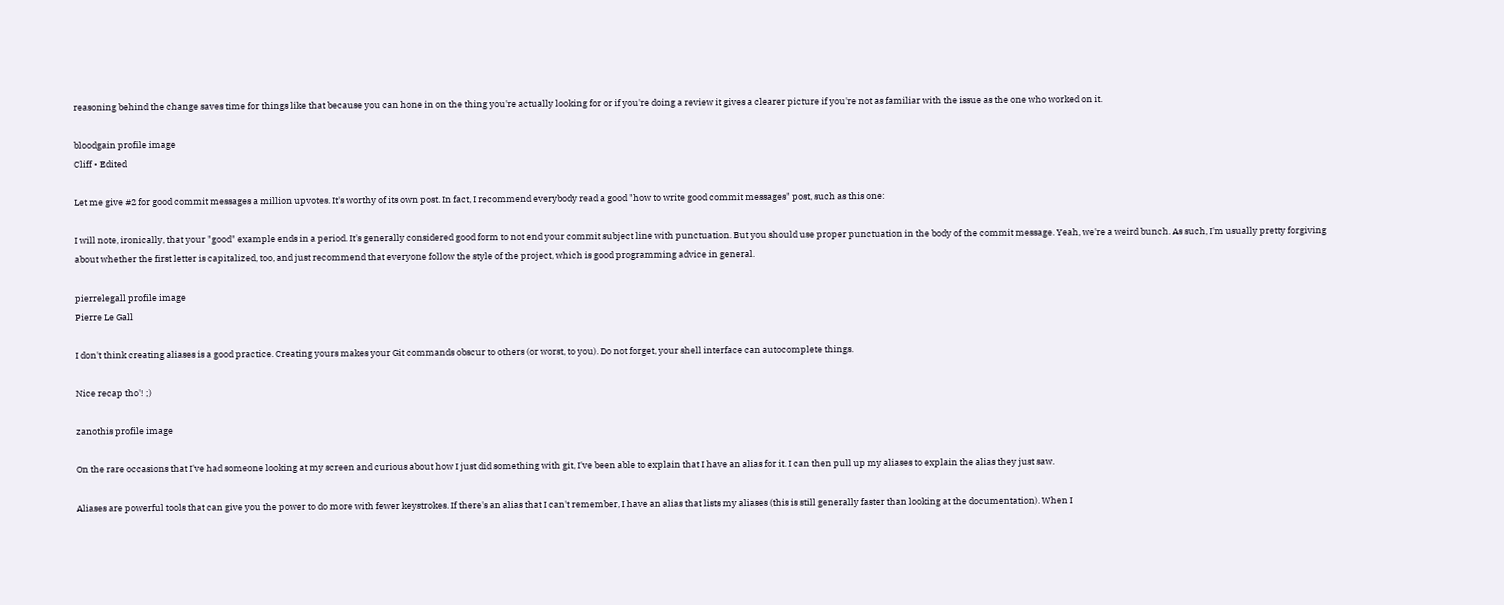reasoning behind the change saves time for things like that because you can hone in on the thing you're actually looking for or if you're doing a review it gives a clearer picture if you're not as familiar with the issue as the one who worked on it.

bloodgain profile image
Cliff • Edited

Let me give #2 for good commit messages a million upvotes. It's worthy of its own post. In fact, I recommend everybody read a good "how to write good commit messages" post, such as this one:

I will note, ironically, that your "good" example ends in a period. It's generally considered good form to not end your commit subject line with punctuation. But you should use proper punctuation in the body of the commit message. Yeah, we're a weird bunch. As such, I'm usually pretty forgiving about whether the first letter is capitalized, too, and just recommend that everyone follow the style of the project, which is good programming advice in general.

pierrelegall profile image
Pierre Le Gall

I don't think creating aliases is a good practice. Creating yours makes your Git commands obscur to others (or worst, to you). Do not forget, your shell interface can autocomplete things.

Nice recap tho'! ;)

zanothis profile image

On the rare occasions that I've had someone looking at my screen and curious about how I just did something with git, I've been able to explain that I have an alias for it. I can then pull up my aliases to explain the alias they just saw.

Aliases are powerful tools that can give you the power to do more with fewer keystrokes. If there's an alias that I can't remember, I have an alias that lists my aliases (this is still generally faster than looking at the documentation). When I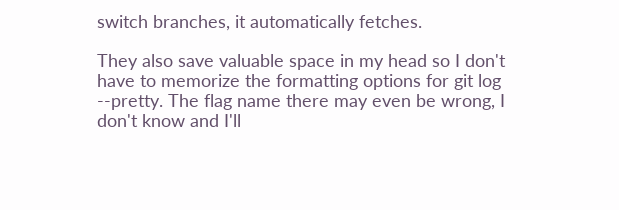switch branches, it automatically fetches.

They also save valuable space in my head so I don't have to memorize the formatting options for git log --pretty. The flag name there may even be wrong, I don't know and I'll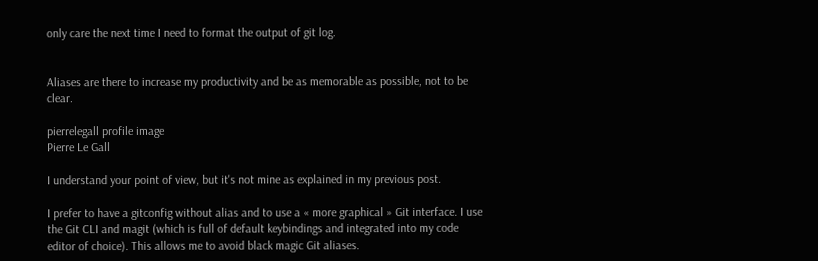only care the next time I need to format the output of git log.


Aliases are there to increase my productivity and be as memorable as possible, not to be clear.

pierrelegall profile image
Pierre Le Gall

I understand your point of view, but it's not mine as explained in my previous post.

I prefer to have a gitconfig without alias and to use a « more graphical » Git interface. I use the Git CLI and magit (which is full of default keybindings and integrated into my code editor of choice). This allows me to avoid black magic Git aliases.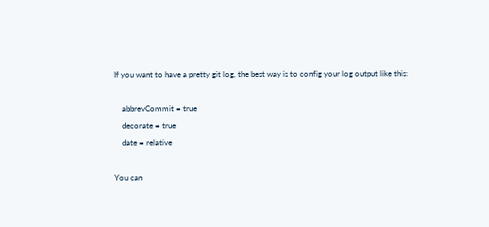If you want to have a pretty git log, the best way is to config your log output like this:

    abbrevCommit = true
    decorate = true
    date = relative

You can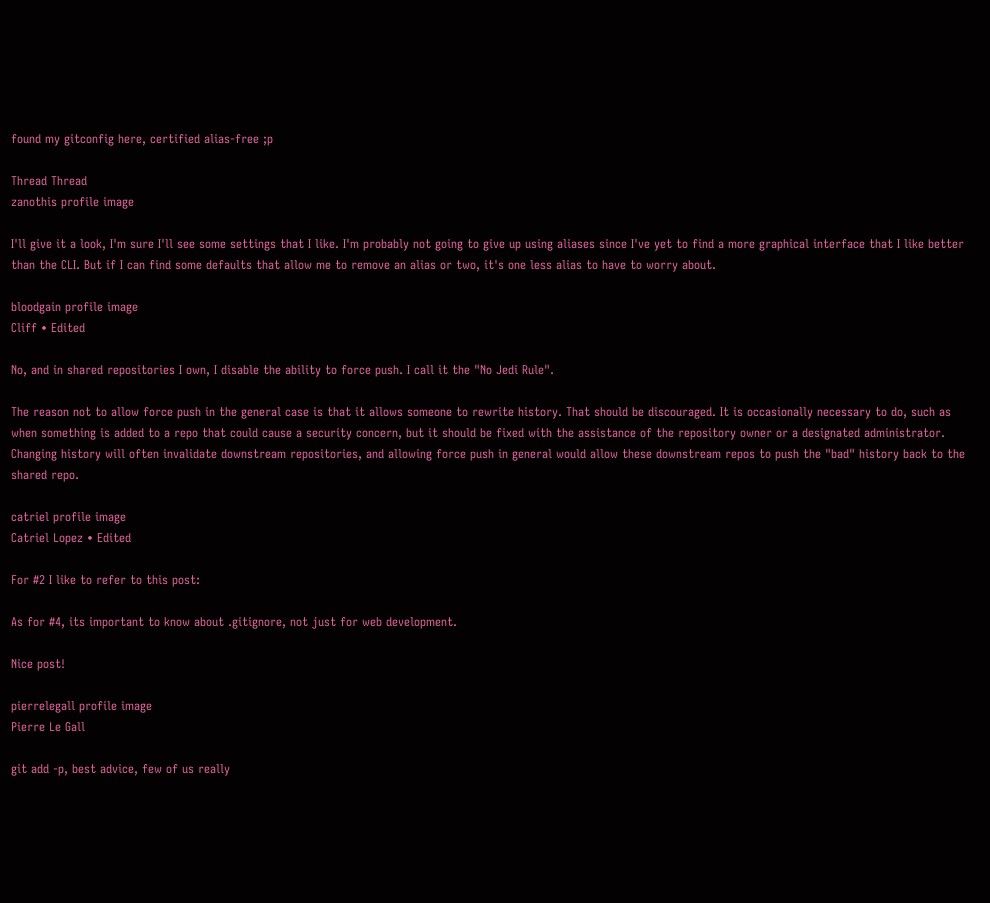found my gitconfig here, certified alias-free ;p

Thread Thread
zanothis profile image

I'll give it a look, I'm sure I'll see some settings that I like. I'm probably not going to give up using aliases since I've yet to find a more graphical interface that I like better than the CLI. But if I can find some defaults that allow me to remove an alias or two, it's one less alias to have to worry about.

bloodgain profile image
Cliff • Edited

No, and in shared repositories I own, I disable the ability to force push. I call it the "No Jedi Rule".

The reason not to allow force push in the general case is that it allows someone to rewrite history. That should be discouraged. It is occasionally necessary to do, such as when something is added to a repo that could cause a security concern, but it should be fixed with the assistance of the repository owner or a designated administrator. Changing history will often invalidate downstream repositories, and allowing force push in general would allow these downstream repos to push the "bad" history back to the shared repo.

catriel profile image
Catriel Lopez • Edited

For #2 I like to refer to this post:

As for #4, its important to know about .gitignore, not just for web development.

Nice post!

pierrelegall profile image
Pierre Le Gall

git add -p, best advice, few of us really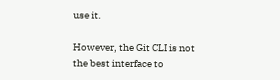use it.

However, the Git CLI is not the best interface to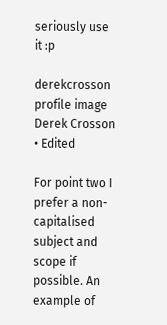seriously use it :p

derekcrosson profile image
Derek Crosson • Edited

For point two I prefer a non-capitalised subject and scope if possible. An example of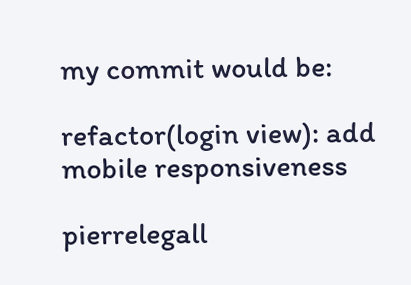my commit would be:

refactor(login view): add mobile responsiveness

pierrelegall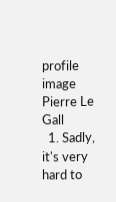profile image
Pierre Le Gall
  1. Sadly, it's very hard to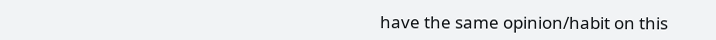have the same opinion/habit on this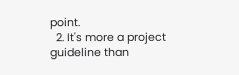point.
  2. It's more a project guideline than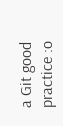a Git good practice :o